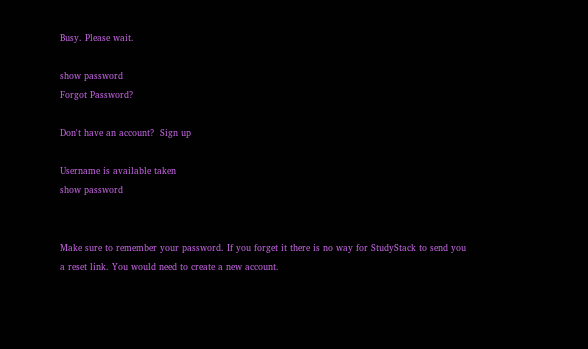Busy. Please wait.

show password
Forgot Password?

Don't have an account?  Sign up

Username is available taken
show password


Make sure to remember your password. If you forget it there is no way for StudyStack to send you a reset link. You would need to create a new account.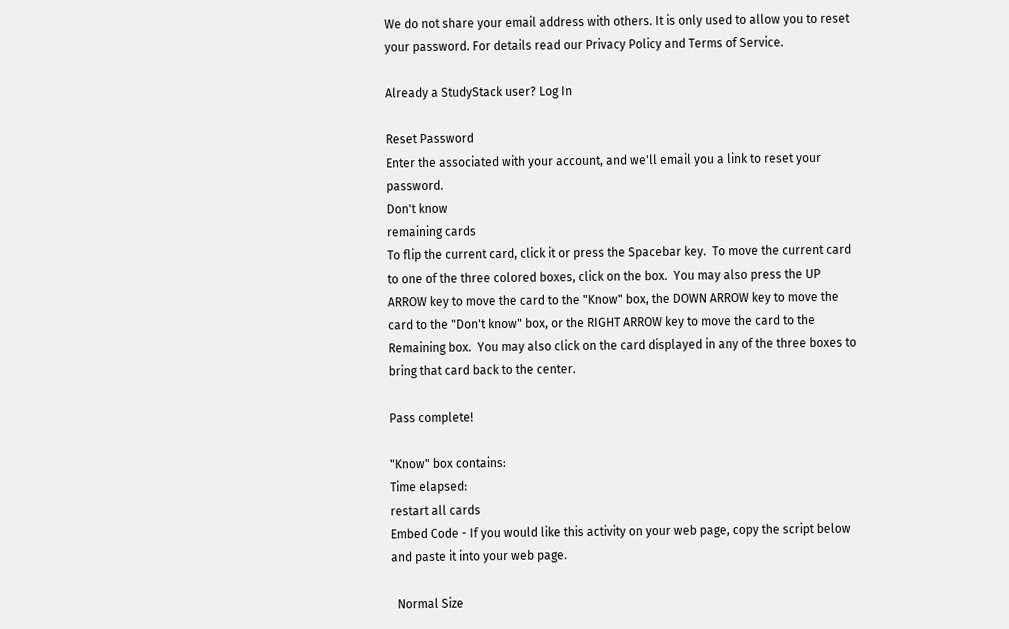We do not share your email address with others. It is only used to allow you to reset your password. For details read our Privacy Policy and Terms of Service.

Already a StudyStack user? Log In

Reset Password
Enter the associated with your account, and we'll email you a link to reset your password.
Don't know
remaining cards
To flip the current card, click it or press the Spacebar key.  To move the current card to one of the three colored boxes, click on the box.  You may also press the UP ARROW key to move the card to the "Know" box, the DOWN ARROW key to move the card to the "Don't know" box, or the RIGHT ARROW key to move the card to the Remaining box.  You may also click on the card displayed in any of the three boxes to bring that card back to the center.

Pass complete!

"Know" box contains:
Time elapsed:
restart all cards
Embed Code - If you would like this activity on your web page, copy the script below and paste it into your web page.

  Normal Size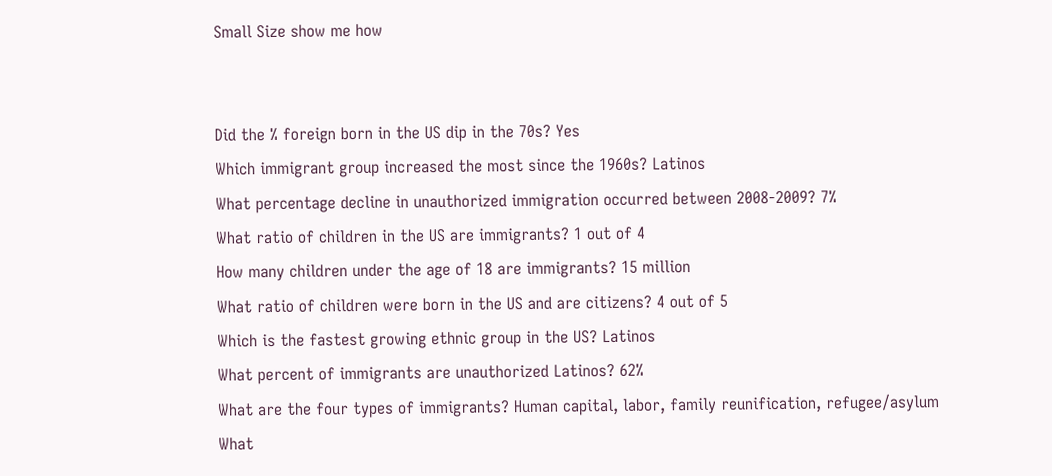Small Size show me how


Did the % foreign born in the US dip in the 70s? Yes
Which immigrant group increased the most since the 1960s? Latinos
What percentage decline in unauthorized immigration occurred between 2008-2009? 7%
What ratio of children in the US are immigrants? 1 out of 4
How many children under the age of 18 are immigrants? 15 million
What ratio of children were born in the US and are citizens? 4 out of 5
Which is the fastest growing ethnic group in the US? Latinos
What percent of immigrants are unauthorized Latinos? 62%
What are the four types of immigrants? Human capital, labor, family reunification, refugee/asylum
What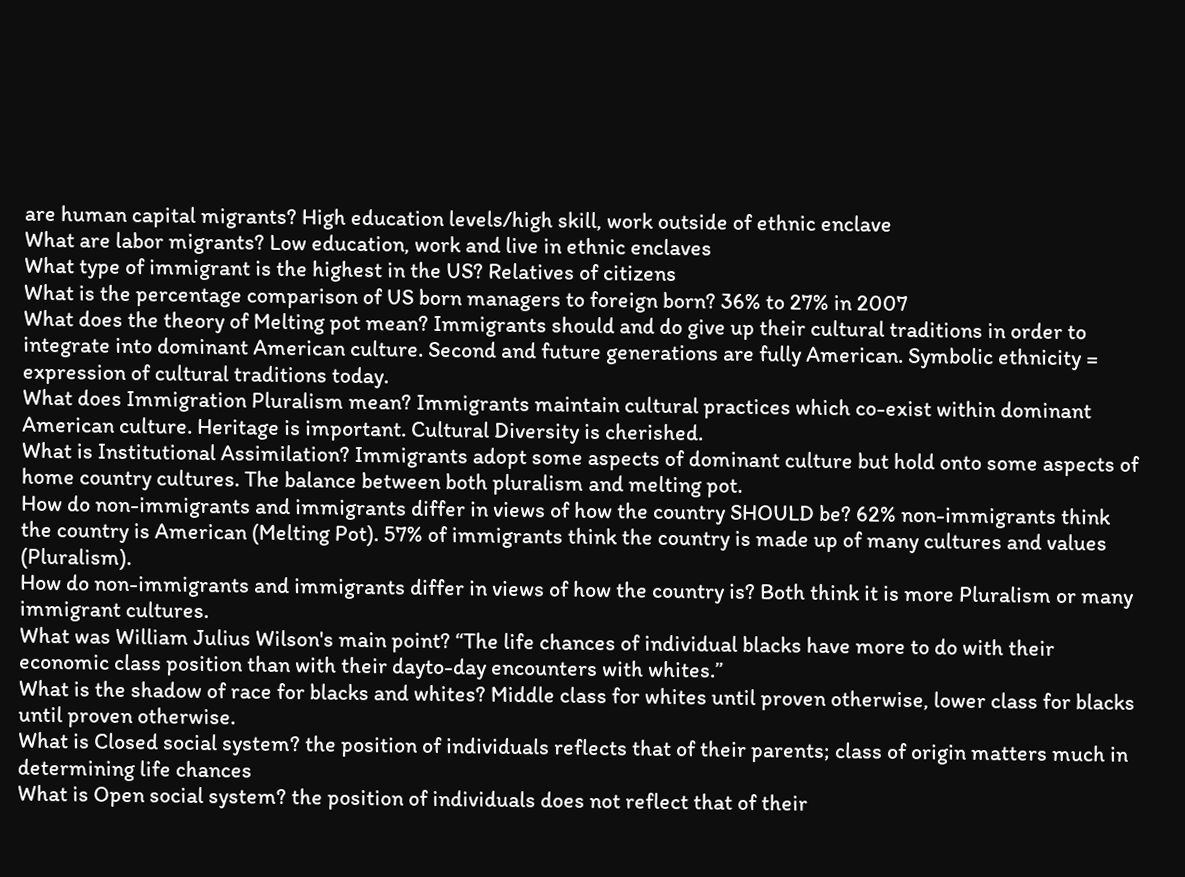are human capital migrants? High education levels/high skill, work outside of ethnic enclave
What are labor migrants? Low education, work and live in ethnic enclaves
What type of immigrant is the highest in the US? Relatives of citizens
What is the percentage comparison of US born managers to foreign born? 36% to 27% in 2007
What does the theory of Melting pot mean? Immigrants should and do give up their cultural traditions in order to integrate into dominant American culture. Second and future generations are fully American. Symbolic ethnicity = expression of cultural traditions today.
What does Immigration Pluralism mean? Immigrants maintain cultural practices which co-exist within dominant American culture. Heritage is important. Cultural Diversity is cherished.
What is Institutional Assimilation? Immigrants adopt some aspects of dominant culture but hold onto some aspects of home country cultures. The balance between both pluralism and melting pot.
How do non-immigrants and immigrants differ in views of how the country SHOULD be? 62% non-immigrants think the country is American (Melting Pot). 57% of immigrants think the country is made up of many cultures and values (Pluralism).
How do non-immigrants and immigrants differ in views of how the country is? Both think it is more Pluralism or many immigrant cultures.
What was William Julius Wilson's main point? “The life chances of individual blacks have more to do with their economic class position than with their dayto-day encounters with whites.”
What is the shadow of race for blacks and whites? Middle class for whites until proven otherwise, lower class for blacks until proven otherwise.
What is Closed social system? the position of individuals reflects that of their parents; class of origin matters much in determining life chances
What is Open social system? the position of individuals does not reflect that of their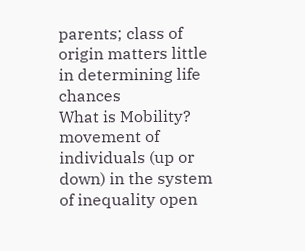parents; class of origin matters little in determining life chances
What is Mobility? movement of individuals (up or down) in the system of inequality open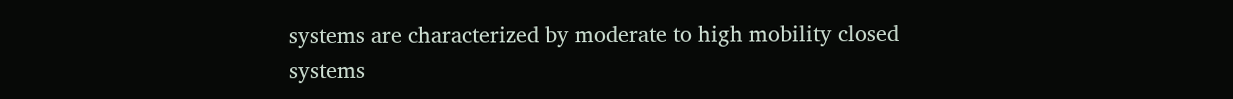systems are characterized by moderate to high mobility closed systems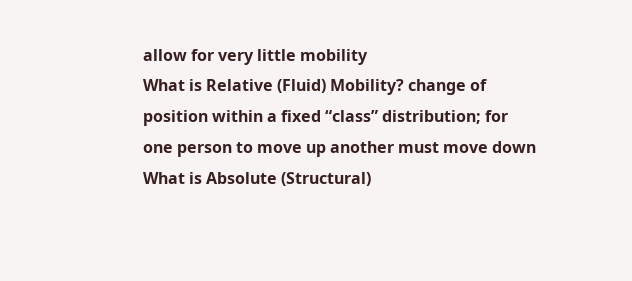allow for very little mobility
What is Relative (Fluid) Mobility? change of position within a fixed “class” distribution; for one person to move up another must move down
What is Absolute (Structural)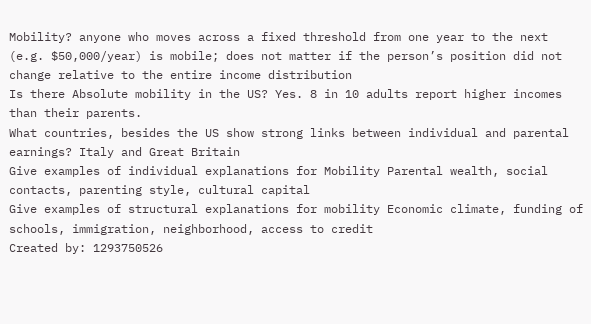Mobility? anyone who moves across a fixed threshold from one year to the next (e.g. $50,000/year) is mobile; does not matter if the person’s position did not change relative to the entire income distribution
Is there Absolute mobility in the US? Yes. 8 in 10 adults report higher incomes than their parents.
What countries, besides the US show strong links between individual and parental earnings? Italy and Great Britain
Give examples of individual explanations for Mobility Parental wealth, social contacts, parenting style, cultural capital
Give examples of structural explanations for mobility Economic climate, funding of schools, immigration, neighborhood, access to credit
Created by: 1293750526